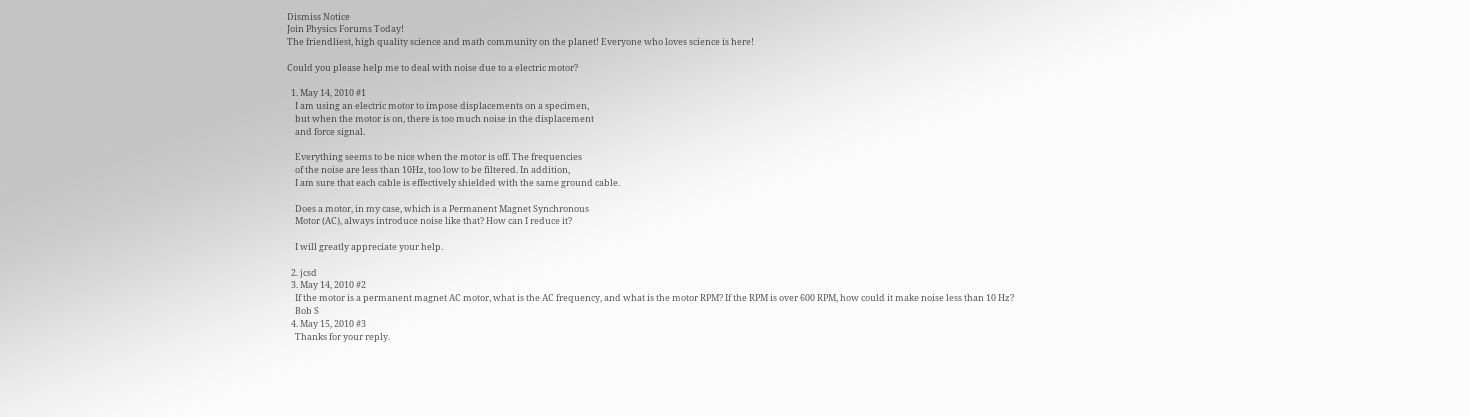Dismiss Notice
Join Physics Forums Today!
The friendliest, high quality science and math community on the planet! Everyone who loves science is here!

Could you please help me to deal with noise due to a electric motor?

  1. May 14, 2010 #1
    I am using an electric motor to impose displacements on a specimen,
    but when the motor is on, there is too much noise in the displacement
    and force signal.

    Everything seems to be nice when the motor is off. The frequencies
    of the noise are less than 10Hz, too low to be filtered. In addition,
    I am sure that each cable is effectively shielded with the same ground cable.

    Does a motor, in my case, which is a Permanent Magnet Synchronous
    Motor (AC), always introduce noise like that? How can I reduce it?

    I will greatly appreciate your help.

  2. jcsd
  3. May 14, 2010 #2
    If the motor is a permanent magnet AC motor, what is the AC frequency, and what is the motor RPM? If the RPM is over 600 RPM, how could it make noise less than 10 Hz?
    Bob S
  4. May 15, 2010 #3
    Thanks for your reply.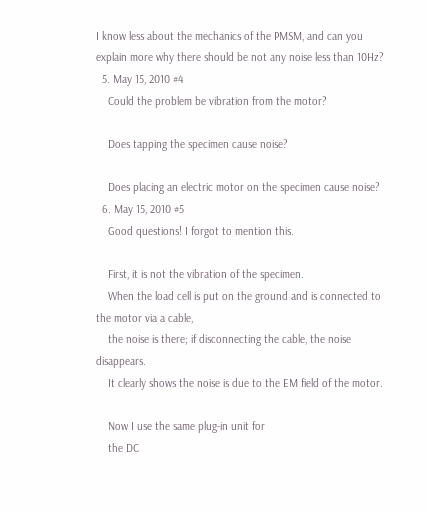I know less about the mechanics of the PMSM, and can you explain more why there should be not any noise less than 10Hz?
  5. May 15, 2010 #4
    Could the problem be vibration from the motor?

    Does tapping the specimen cause noise?

    Does placing an electric motor on the specimen cause noise?
  6. May 15, 2010 #5
    Good questions! I forgot to mention this.

    First, it is not the vibration of the specimen.
    When the load cell is put on the ground and is connected to the motor via a cable,
    the noise is there; if disconnecting the cable, the noise disappears.
    It clearly shows the noise is due to the EM field of the motor.

    Now I use the same plug-in unit for
    the DC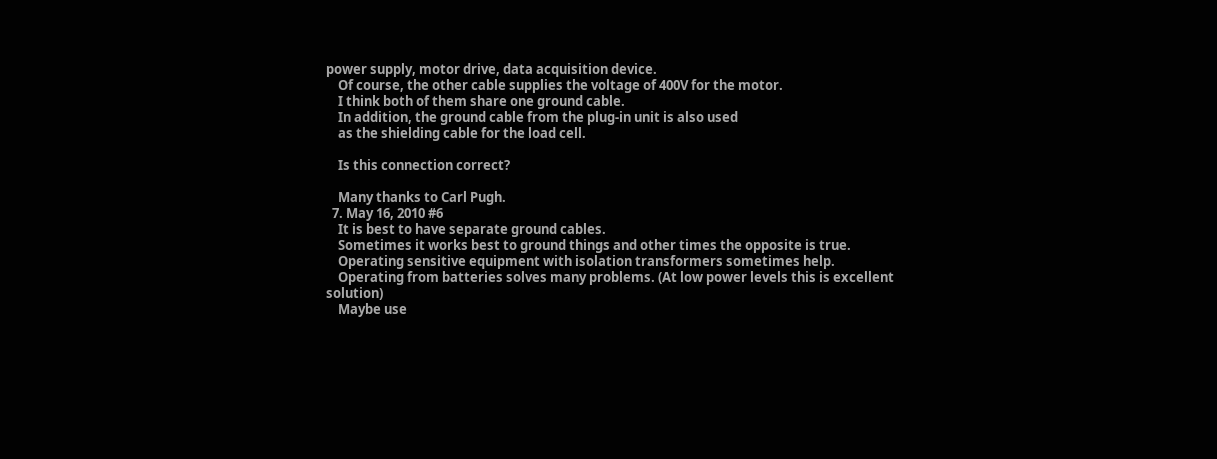power supply, motor drive, data acquisition device.
    Of course, the other cable supplies the voltage of 400V for the motor.
    I think both of them share one ground cable.
    In addition, the ground cable from the plug-in unit is also used
    as the shielding cable for the load cell.

    Is this connection correct?

    Many thanks to Carl Pugh.
  7. May 16, 2010 #6
    It is best to have separate ground cables.
    Sometimes it works best to ground things and other times the opposite is true.
    Operating sensitive equipment with isolation transformers sometimes help.
    Operating from batteries solves many problems. (At low power levels this is excellent solution)
    Maybe use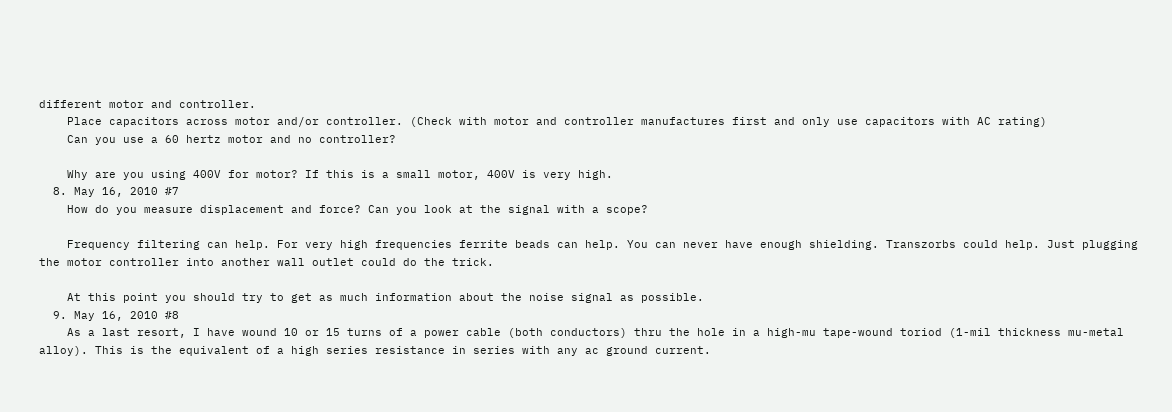different motor and controller.
    Place capacitors across motor and/or controller. (Check with motor and controller manufactures first and only use capacitors with AC rating)
    Can you use a 60 hertz motor and no controller?

    Why are you using 400V for motor? If this is a small motor, 400V is very high.
  8. May 16, 2010 #7
    How do you measure displacement and force? Can you look at the signal with a scope?

    Frequency filtering can help. For very high frequencies ferrite beads can help. You can never have enough shielding. Transzorbs could help. Just plugging the motor controller into another wall outlet could do the trick.

    At this point you should try to get as much information about the noise signal as possible.
  9. May 16, 2010 #8
    As a last resort, I have wound 10 or 15 turns of a power cable (both conductors) thru the hole in a high-mu tape-wound toriod (1-mil thickness mu-metal alloy). This is the equivalent of a high series resistance in series with any ac ground current.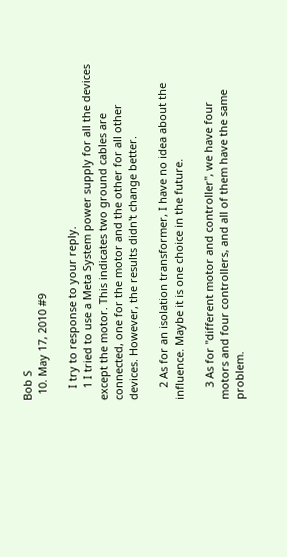Bob S
  10. May 17, 2010 #9

    I try to response to your reply.
    1 I tried to use a Meta System power supply for all the devices except the motor. This indicates two ground cables are connected, one for the motor and the other for all other devices. However, the results didn't change better.

    2 As for an isolation transformer, I have no idea about the influence. Maybe it is one choice in the future.

    3 As for "different motor and controller", we have four motors and four controllers, and all of them have the same problem.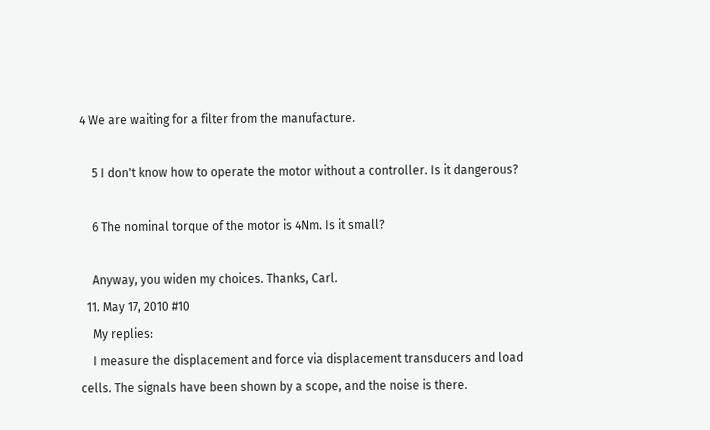4 We are waiting for a filter from the manufacture.

    5 I don't know how to operate the motor without a controller. Is it dangerous?

    6 The nominal torque of the motor is 4Nm. Is it small?

    Anyway, you widen my choices. Thanks, Carl.
  11. May 17, 2010 #10
    My replies:
    I measure the displacement and force via displacement transducers and load cells. The signals have been shown by a scope, and the noise is there.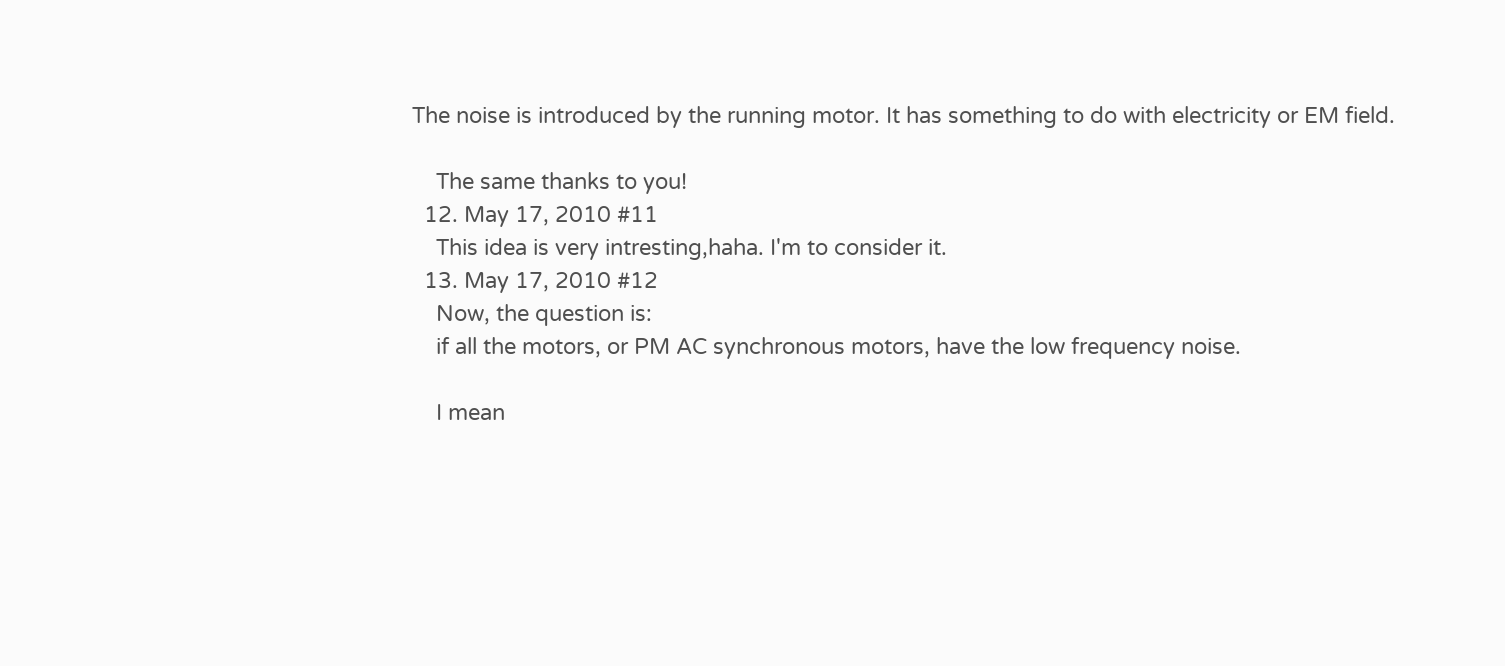The noise is introduced by the running motor. It has something to do with electricity or EM field.

    The same thanks to you!
  12. May 17, 2010 #11
    This idea is very intresting,haha. I'm to consider it.
  13. May 17, 2010 #12
    Now, the question is:
    if all the motors, or PM AC synchronous motors, have the low frequency noise.

    I mean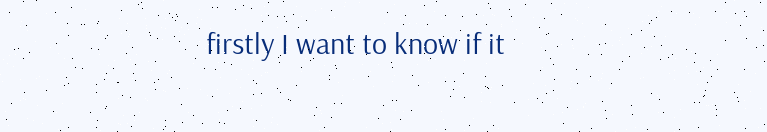firstly I want to know if it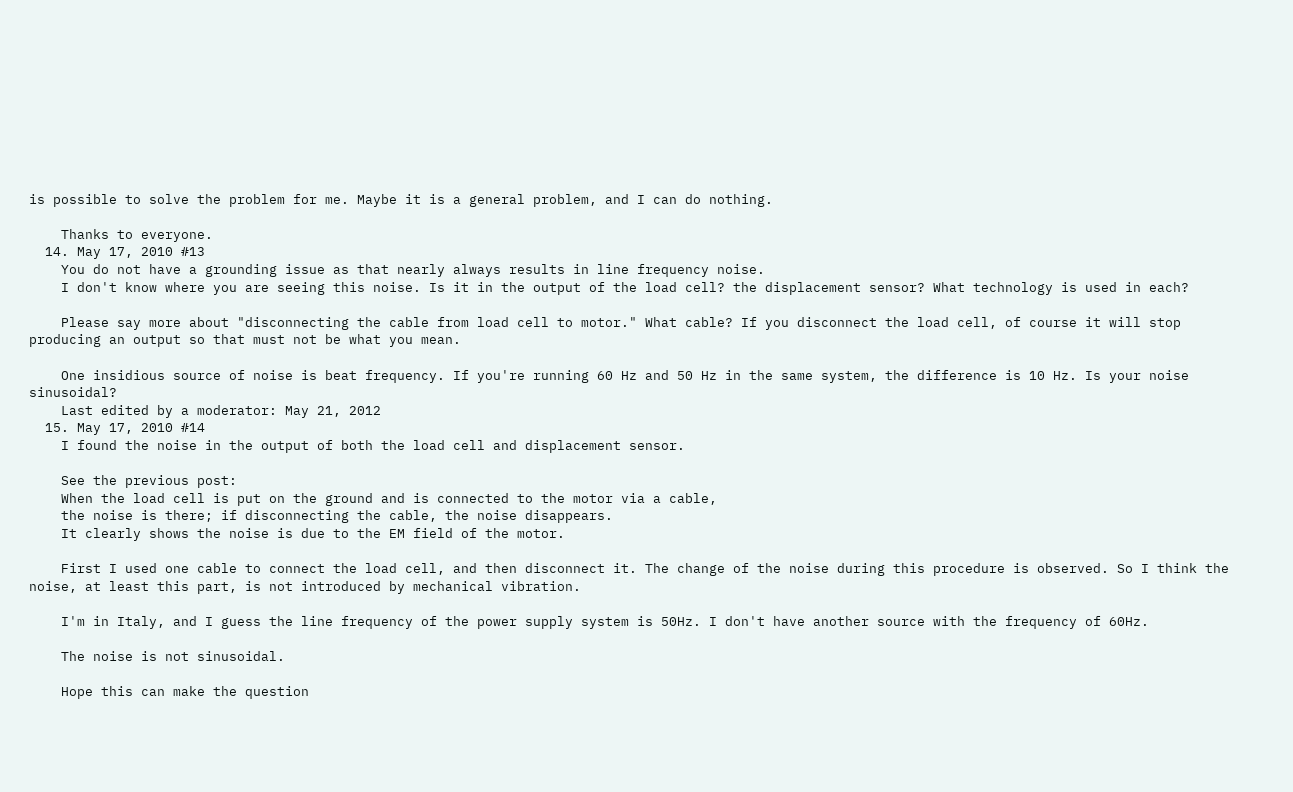is possible to solve the problem for me. Maybe it is a general problem, and I can do nothing.

    Thanks to everyone.
  14. May 17, 2010 #13
    You do not have a grounding issue as that nearly always results in line frequency noise.
    I don't know where you are seeing this noise. Is it in the output of the load cell? the displacement sensor? What technology is used in each?

    Please say more about "disconnecting the cable from load cell to motor." What cable? If you disconnect the load cell, of course it will stop producing an output so that must not be what you mean.

    One insidious source of noise is beat frequency. If you're running 60 Hz and 50 Hz in the same system, the difference is 10 Hz. Is your noise sinusoidal?
    Last edited by a moderator: May 21, 2012
  15. May 17, 2010 #14
    I found the noise in the output of both the load cell and displacement sensor.

    See the previous post:
    When the load cell is put on the ground and is connected to the motor via a cable,
    the noise is there; if disconnecting the cable, the noise disappears.
    It clearly shows the noise is due to the EM field of the motor.

    First I used one cable to connect the load cell, and then disconnect it. The change of the noise during this procedure is observed. So I think the noise, at least this part, is not introduced by mechanical vibration.

    I'm in Italy, and I guess the line frequency of the power supply system is 50Hz. I don't have another source with the frequency of 60Hz.

    The noise is not sinusoidal.

    Hope this can make the question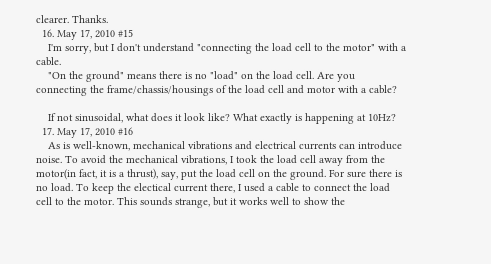clearer. Thanks.
  16. May 17, 2010 #15
    I'm sorry, but I don't understand "connecting the load cell to the motor" with a cable.
    "On the ground" means there is no "load" on the load cell. Are you connecting the frame/chassis/housings of the load cell and motor with a cable?

    If not sinusoidal, what does it look like? What exactly is happening at 10Hz?
  17. May 17, 2010 #16
    As is well-known, mechanical vibrations and electrical currents can introduce noise. To avoid the mechanical vibrations, I took the load cell away from the motor(in fact, it is a thrust), say, put the load cell on the ground. For sure there is no load. To keep the electical current there, I used a cable to connect the load cell to the motor. This sounds strange, but it works well to show the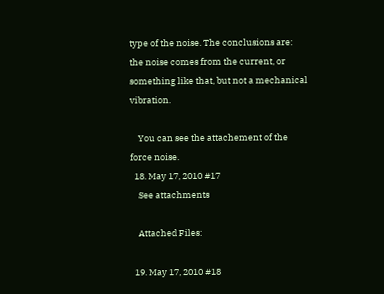type of the noise. The conclusions are: the noise comes from the current, or something like that, but not a mechanical vibration.

    You can see the attachement of the force noise.
  18. May 17, 2010 #17
    See attachments

    Attached Files:

  19. May 17, 2010 #18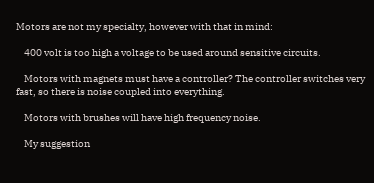Motors are not my specialty, however with that in mind:

    400 volt is too high a voltage to be used around sensitive circuits.

    Motors with magnets must have a controller? The controller switches very fast, so there is noise coupled into everything.

    Motors with brushes will have high frequency noise.

    My suggestion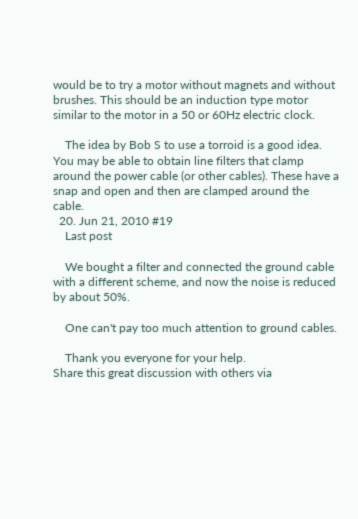would be to try a motor without magnets and without brushes. This should be an induction type motor similar to the motor in a 50 or 60Hz electric clock.

    The idea by Bob S to use a torroid is a good idea. You may be able to obtain line filters that clamp around the power cable (or other cables). These have a snap and open and then are clamped around the cable.
  20. Jun 21, 2010 #19
    Last post

    We bought a filter and connected the ground cable with a different scheme, and now the noise is reduced by about 50%.

    One can't pay too much attention to ground cables.

    Thank you everyone for your help.
Share this great discussion with others via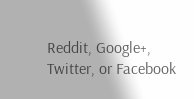Reddit, Google+, Twitter, or Facebook